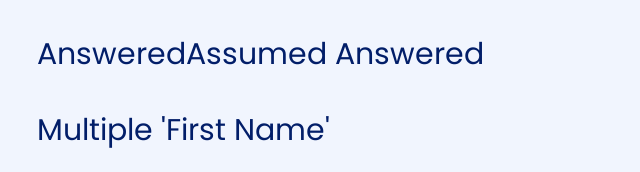AnsweredAssumed Answered

Multiple 'First Name'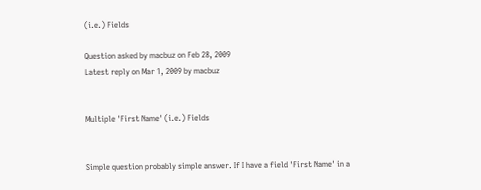(i.e.) Fields

Question asked by macbuz on Feb 28, 2009
Latest reply on Mar 1, 2009 by macbuz


Multiple 'First Name' (i.e.) Fields


Simple question probably simple answer. If I have a field 'First Name' in a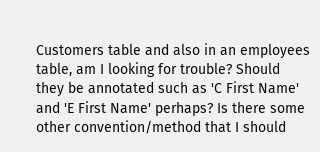Customers table and also in an employees table, am I looking for trouble? Should they be annotated such as 'C First Name' and 'E First Name' perhaps? Is there some other convention/method that I should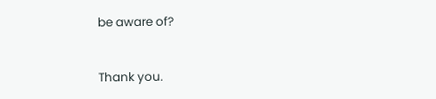be aware of?


Thank you.